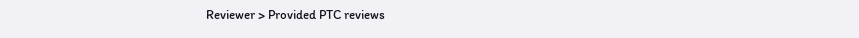Reviewer > Provided PTC reviews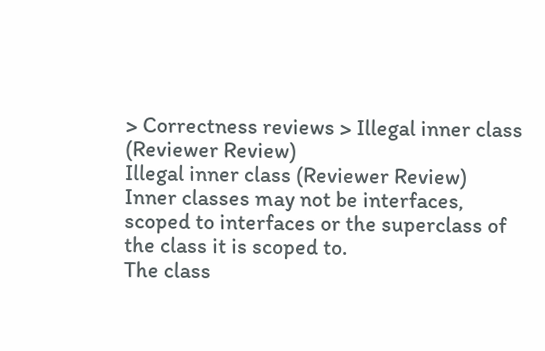> Correctness reviews > Illegal inner class (Reviewer Review)
Illegal inner class (Reviewer Review)
Inner classes may not be interfaces, scoped to interfaces or the superclass of the class it is scoped to.
The class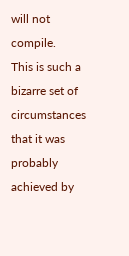will not compile.
This is such a bizarre set of circumstances that it was probably achieved by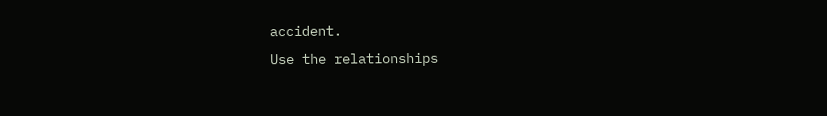accident.
Use the relationships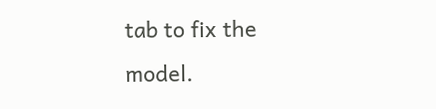tab to fix the model.